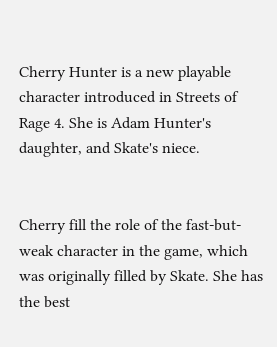Cherry Hunter is a new playable character introduced in Streets of Rage 4. She is Adam Hunter's daughter, and Skate's niece.


Cherry fill the role of the fast-but-weak character in the game, which was originally filled by Skate. She has the best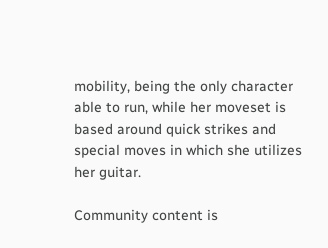mobility, being the only character able to run, while her moveset is based around quick strikes and special moves in which she utilizes her guitar.

Community content is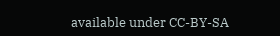available under CC-BY-SA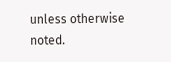unless otherwise noted.